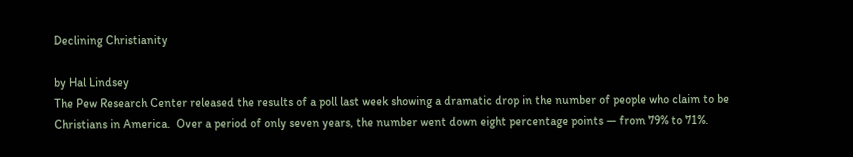Declining Christianity

by Hal Lindsey
The Pew Research Center released the results of a poll last week showing a dramatic drop in the number of people who claim to be Christians in America.  Over a period of only seven years, the number went down eight percentage points — from 79% to 71%.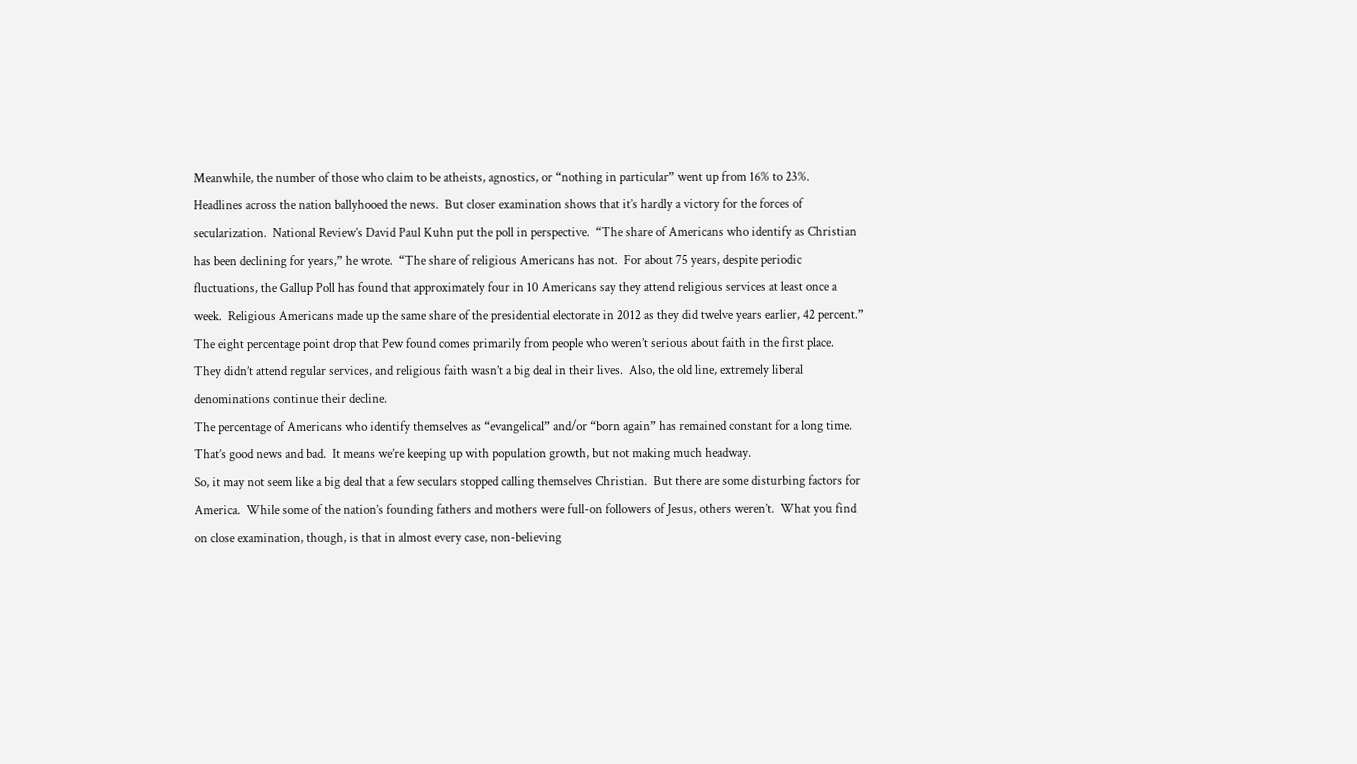Meanwhile, the number of those who claim to be atheists, agnostics, or “nothing in particular” went up from 16% to 23%.
Headlines across the nation ballyhooed the news.  But closer examination shows that it’s hardly a victory for the forces of secularization.  National Review’s David Paul Kuhn put the poll in perspective.  “The share of Americans who identify as Christian has been declining for years,” he wrote.  “The share of religious Americans has not.  For about 75 years, despite periodic fluctuations, the Gallup Poll has found that approximately four in 10 Americans say they attend religious services at least once a week.  Religious Americans made up the same share of the presidential electorate in 2012 as they did twelve years earlier, 42 percent.”
The eight percentage point drop that Pew found comes primarily from people who weren’t serious about faith in the first place.  They didn’t attend regular services, and religious faith wasn’t a big deal in their lives.  Also, the old line, extremely liberal denominations continue their decline.
The percentage of Americans who identify themselves as “evangelical” and/or “born again” has remained constant for a long time.  That’s good news and bad.  It means we’re keeping up with population growth, but not making much headway.
So, it may not seem like a big deal that a few seculars stopped calling themselves Christian.  But there are some disturbing factors for America.  While some of the nation’s founding fathers and mothers were full-on followers of Jesus, others weren’t.  What you find on close examination, though, is that in almost every case, non-believing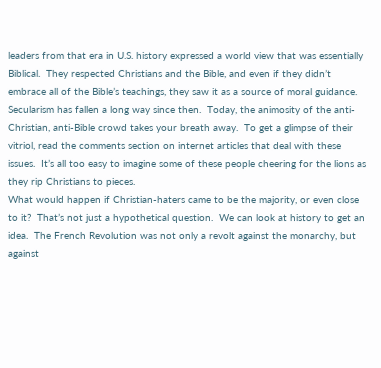leaders from that era in U.S. history expressed a world view that was essentially Biblical.  They respected Christians and the Bible, and even if they didn’t embrace all of the Bible’s teachings, they saw it as a source of moral guidance.
Secularism has fallen a long way since then.  Today, the animosity of the anti-Christian, anti-Bible crowd takes your breath away.  To get a glimpse of their vitriol, read the comments section on internet articles that deal with these issues.  It’s all too easy to imagine some of these people cheering for the lions as they rip Christians to pieces.
What would happen if Christian-haters came to be the majority, or even close to it?  That’s not just a hypothetical question.  We can look at history to get an idea.  The French Revolution was not only a revolt against the monarchy, but against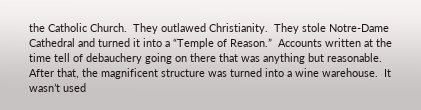the Catholic Church.  They outlawed Christianity.  They stole Notre-Dame Cathedral and turned it into a “Temple of Reason.”  Accounts written at the time tell of debauchery going on there that was anything but reasonable.  After that, the magnificent structure was turned into a wine warehouse.  It wasn’t used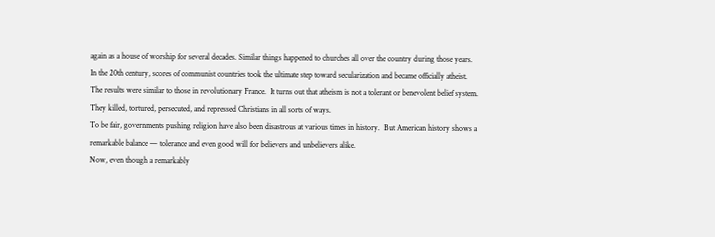again as a house of worship for several decades. Similar things happened to churches all over the country during those years.
In the 20th century, scores of communist countries took the ultimate step toward secularization and became officially atheist.  The results were similar to those in revolutionary France.  It turns out that atheism is not a tolerant or benevolent belief system.  They killed, tortured, persecuted, and repressed Christians in all sorts of ways.
To be fair, governments pushing religion have also been disastrous at various times in history.  But American history shows a remarkable balance — tolerance and even good will for believers and unbelievers alike.
Now, even though a remarkably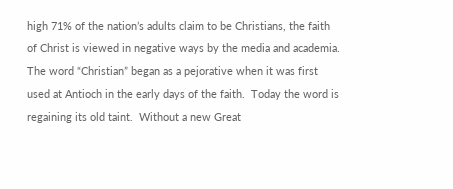high 71% of the nation’s adults claim to be Christians, the faith of Christ is viewed in negative ways by the media and academia.  The word “Christian” began as a pejorative when it was first used at Antioch in the early days of the faith.  Today the word is regaining its old taint.  Without a new Great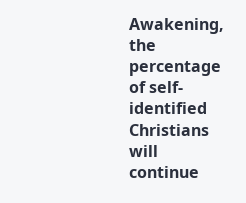Awakening, the percentage of self-identified Christians will continue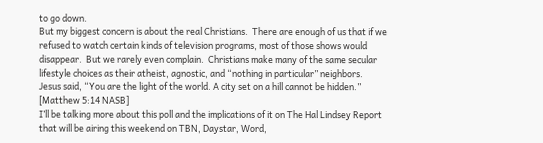to go down.
But my biggest concern is about the real Christians.  There are enough of us that if we refused to watch certain kinds of television programs, most of those shows would disappear.  But we rarely even complain.  Christians make many of the same secular lifestyle choices as their atheist, agnostic, and “nothing in particular” neighbors.
Jesus said, “You are the light of the world. A city set on a hill cannot be hidden.” [Matthew 5:14 NASB]
I’ll be talking more about this poll and the implications of it on The Hal Lindsey Report that will be airing this weekend on TBN, Daystar, Word,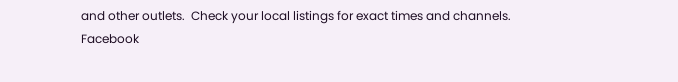and other outlets.  Check your local listings for exact times and channels.
Facebook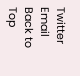Twitter Email
Back to Top